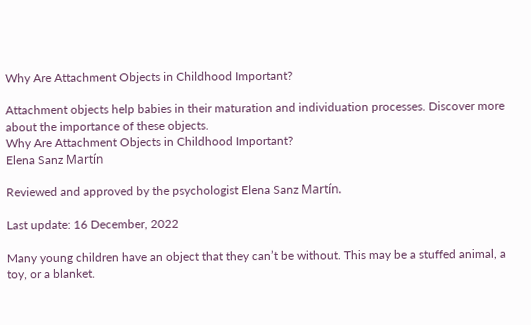Why Are Attachment Objects in Childhood Important?

Attachment objects help babies in their maturation and individuation processes. Discover more about the importance of these objects.
Why Are Attachment Objects in Childhood Important?
Elena Sanz Martín

Reviewed and approved by the psychologist Elena Sanz Martín.

Last update: 16 December, 2022

Many young children have an object that they can’t be without. This may be a stuffed animal, a toy, or a blanket.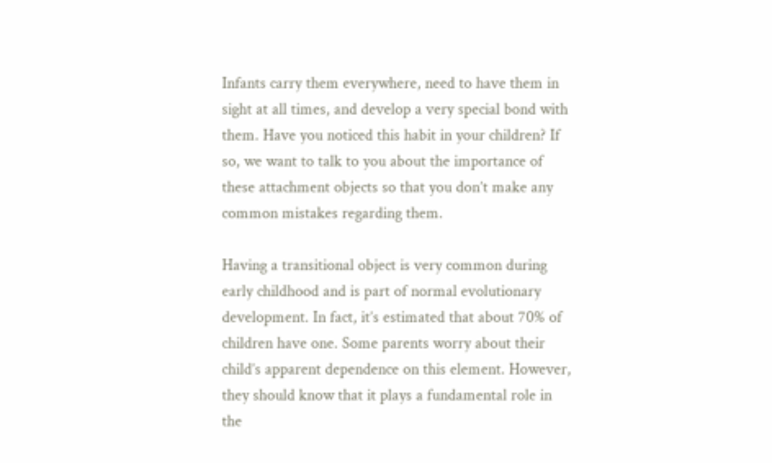Infants carry them everywhere, need to have them in sight at all times, and develop a very special bond with them. Have you noticed this habit in your children? If so, we want to talk to you about the importance of these attachment objects so that you don’t make any common mistakes regarding them.

Having a transitional object is very common during early childhood and is part of normal evolutionary development. In fact, it’s estimated that about 70% of children have one. Some parents worry about their child’s apparent dependence on this element. However, they should know that it plays a fundamental role in the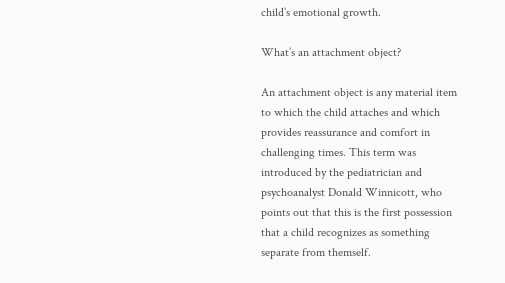child’s emotional growth.

What’s an attachment object?

An attachment object is any material item to which the child attaches and which provides reassurance and comfort in challenging times. This term was introduced by the pediatrician and psychoanalyst Donald Winnicott, who points out that this is the first possession that a child recognizes as something separate from themself.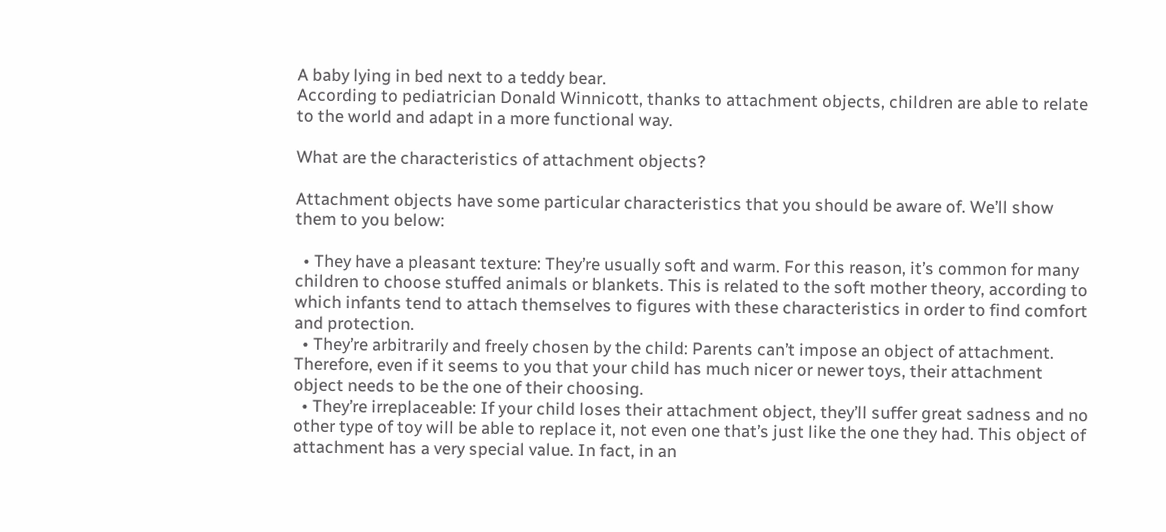A baby lying in bed next to a teddy bear.
According to pediatrician Donald Winnicott, thanks to attachment objects, children are able to relate to the world and adapt in a more functional way.

What are the characteristics of attachment objects?

Attachment objects have some particular characteristics that you should be aware of. We’ll show them to you below:

  • They have a pleasant texture: They’re usually soft and warm. For this reason, it’s common for many children to choose stuffed animals or blankets. This is related to the soft mother theory, according to which infants tend to attach themselves to figures with these characteristics in order to find comfort and protection.
  • They’re arbitrarily and freely chosen by the child: Parents can’t impose an object of attachment. Therefore, even if it seems to you that your child has much nicer or newer toys, their attachment object needs to be the one of their choosing.
  • They’re irreplaceable: If your child loses their attachment object, they’ll suffer great sadness and no other type of toy will be able to replace it, not even one that’s just like the one they had. This object of attachment has a very special value. In fact, in an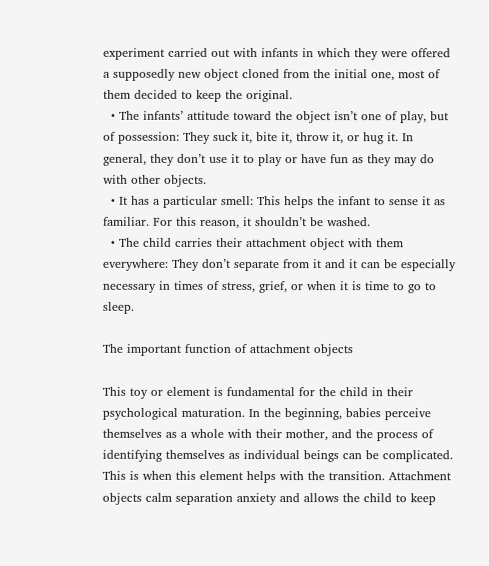experiment carried out with infants in which they were offered a supposedly new object cloned from the initial one, most of them decided to keep the original.
  • The infants’ attitude toward the object isn’t one of play, but of possession: They suck it, bite it, throw it, or hug it. In general, they don’t use it to play or have fun as they may do with other objects.
  • It has a particular smell: This helps the infant to sense it as familiar. For this reason, it shouldn’t be washed.
  • The child carries their attachment object with them everywhere: They don’t separate from it and it can be especially necessary in times of stress, grief, or when it is time to go to sleep.

The important function of attachment objects

This toy or element is fundamental for the child in their psychological maturation. In the beginning, babies perceive themselves as a whole with their mother, and the process of identifying themselves as individual beings can be complicated. This is when this element helps with the transition. Attachment objects calm separation anxiety and allows the child to keep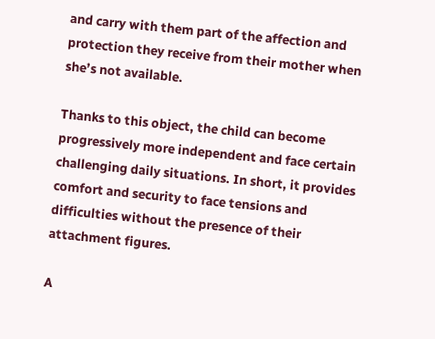and carry with them part of the affection and protection they receive from their mother when she’s not available.

Thanks to this object, the child can become progressively more independent and face certain challenging daily situations. In short, it provides comfort and security to face tensions and difficulties without the presence of their attachment figures.

A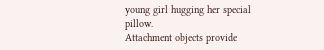young girl hugging her special pillow.
Attachment objects provide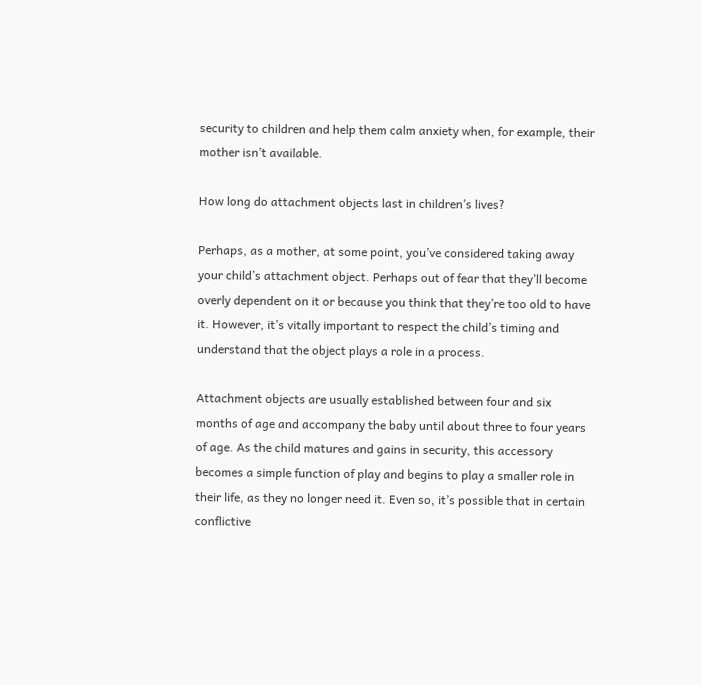security to children and help them calm anxiety when, for example, their mother isn’t available.

How long do attachment objects last in children’s lives?

Perhaps, as a mother, at some point, you’ve considered taking away your child’s attachment object. Perhaps out of fear that they’ll become overly dependent on it or because you think that they’re too old to have it. However, it’s vitally important to respect the child’s timing and understand that the object plays a role in a process.

Attachment objects are usually established between four and six months of age and accompany the baby until about three to four years of age. As the child matures and gains in security, this accessory becomes a simple function of play and begins to play a smaller role in their life, as they no longer need it. Even so, it’s possible that in certain conflictive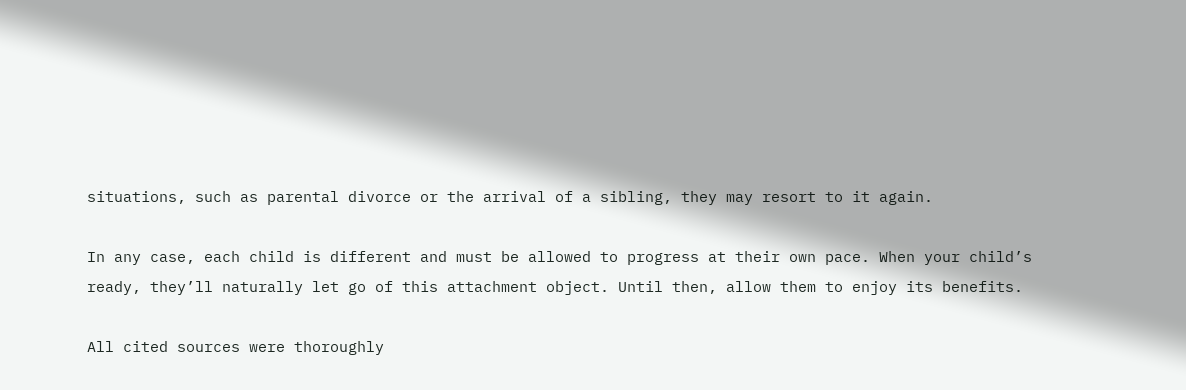situations, such as parental divorce or the arrival of a sibling, they may resort to it again.

In any case, each child is different and must be allowed to progress at their own pace. When your child’s ready, they’ll naturally let go of this attachment object. Until then, allow them to enjoy its benefits.

All cited sources were thoroughly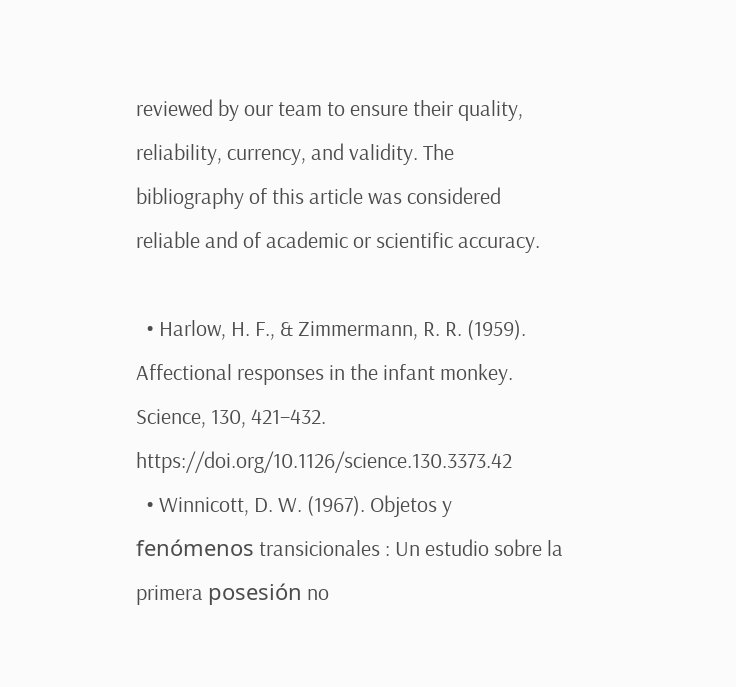reviewed by our team to ensure their quality, reliability, currency, and validity. The bibliography of this article was considered reliable and of academic or scientific accuracy.

  • Harlow, H. F., & Zimmermann, R. R. (1959). Affectional responses in the infant monkey. Science, 130, 421–432. https://doi.org/10.1126/science.130.3373.42
  • Winnicott, D. W. (1967). Objetos y fenómenos transicionales : Un estudio sobre la primera posesión no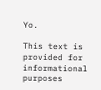Yo.

This text is provided for informational purposes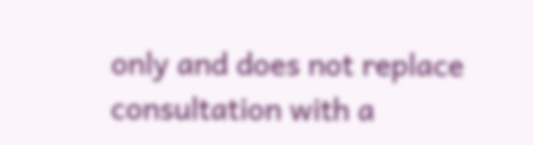only and does not replace consultation with a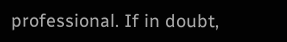professional. If in doubt,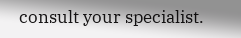consult your specialist.